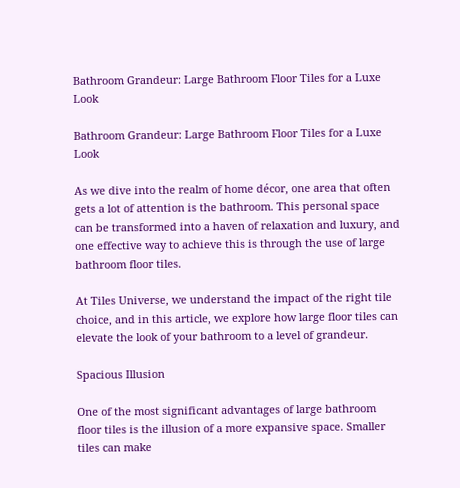Bathroom Grandeur: Large Bathroom Floor Tiles for a Luxe Look

Bathroom Grandeur: Large Bathroom Floor Tiles for a Luxe Look

As we dive into the realm of home décor, one area that often gets a lot of attention is the bathroom. This personal space can be transformed into a haven of relaxation and luxury, and one effective way to achieve this is through the use of large bathroom floor tiles.

At Tiles Universe, we understand the impact of the right tile choice, and in this article, we explore how large floor tiles can elevate the look of your bathroom to a level of grandeur.

Spacious Illusion

One of the most significant advantages of large bathroom floor tiles is the illusion of a more expansive space. Smaller tiles can make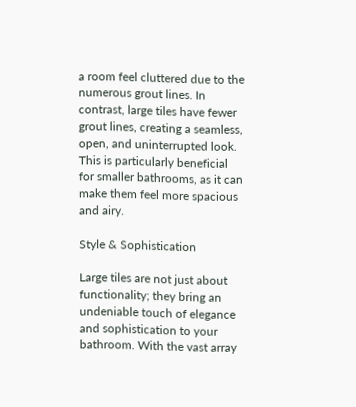a room feel cluttered due to the numerous grout lines. In contrast, large tiles have fewer grout lines, creating a seamless, open, and uninterrupted look. This is particularly beneficial for smaller bathrooms, as it can make them feel more spacious and airy.

Style & Sophistication

Large tiles are not just about functionality; they bring an undeniable touch of elegance and sophistication to your bathroom. With the vast array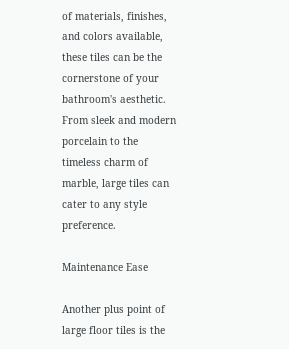of materials, finishes, and colors available, these tiles can be the cornerstone of your bathroom's aesthetic. From sleek and modern porcelain to the timeless charm of marble, large tiles can cater to any style preference.

Maintenance Ease

Another plus point of large floor tiles is the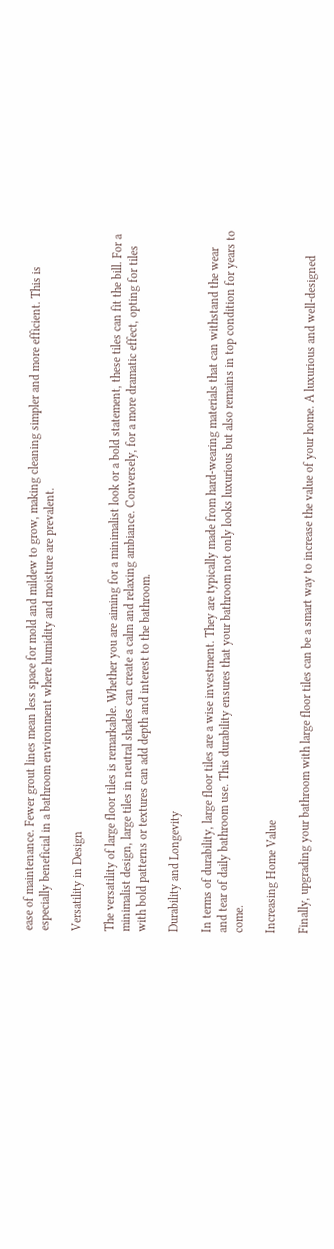ease of maintenance. Fewer grout lines mean less space for mold and mildew to grow, making cleaning simpler and more efficient. This is especially beneficial in a bathroom environment where humidity and moisture are prevalent.

Versatility in Design

The versatility of large floor tiles is remarkable. Whether you are aiming for a minimalist look or a bold statement, these tiles can fit the bill. For a minimalist design, large tiles in neutral shades can create a calm and relaxing ambiance. Conversely, for a more dramatic effect, opting for tiles with bold patterns or textures can add depth and interest to the bathroom.

Durability and Longevity

In terms of durability, large floor tiles are a wise investment. They are typically made from hard-wearing materials that can withstand the wear and tear of daily bathroom use. This durability ensures that your bathroom not only looks luxurious but also remains in top condition for years to come.

Increasing Home Value

Finally, upgrading your bathroom with large floor tiles can be a smart way to increase the value of your home. A luxurious and well-designed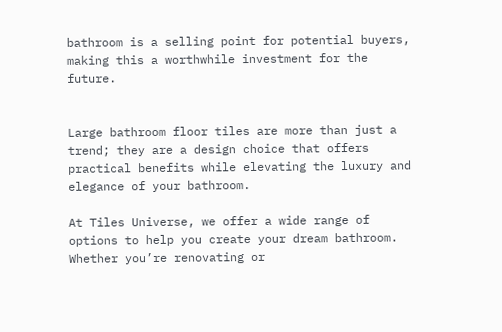bathroom is a selling point for potential buyers, making this a worthwhile investment for the future.


Large bathroom floor tiles are more than just a trend; they are a design choice that offers practical benefits while elevating the luxury and elegance of your bathroom.

At Tiles Universe, we offer a wide range of options to help you create your dream bathroom. Whether you’re renovating or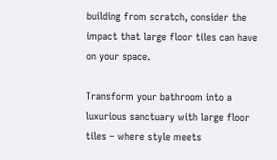building from scratch, consider the impact that large floor tiles can have on your space.

Transform your bathroom into a luxurious sanctuary with large floor tiles – where style meets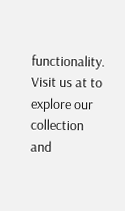functionality. Visit us at to explore our collection and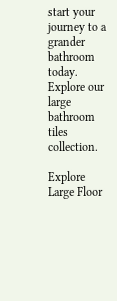start your journey to a grander bathroom today. Explore our large bathroom tiles collection.

Explore Large Floor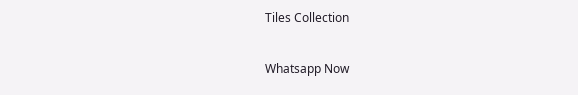Tiles Collection

Whatsapp Now